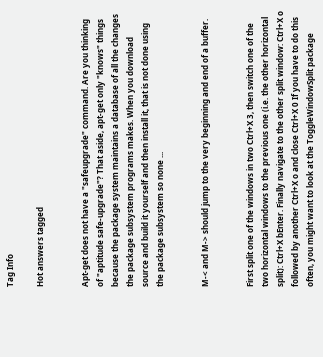Tag Info

Hot answers tagged


Apt-get does not have a "safeupgrade" command. Are you thinking of "aptitude safe-upgrade"? That aside, apt-get only "knows" things because the package system maintains a database of all the changes the package subsystem programs makes. When you download source and build it yourself and then install it, that is not done using the package subsystem so none ...


M-< and M-> should jump to the very beginning and end of a buffer.


First split one of the windows in two Ctrl+X 3, then switch one of the two horizontal windows to the previous one (i.e. the other horizontal split): Ctrl+X bEnter. Finally navigate to the other split window: Ctrl+X o followed by another Ctrl+X o and close Ctrl+X 0 If you have to do this often, you might want to look at the ToggleWindowSplit package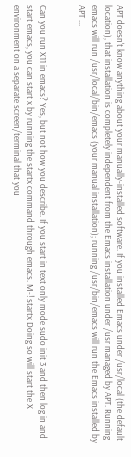APT doesn't know anything about your manually-installed software. If you installed Emacs under /usr/local (the default location), that installation is completely independent from the Emacs installation under /usr managed by APT. Running emacs will run /usr/local/bin/emacs (your manual installation); running /usr/bin/emacs will run the Emacs installed by APT ...


Can you run X11 in emacs? Yes, but not how you describe. If you start in text only mode sudo init 3 and then log in and start emacs, you can start x by running the startx command through emacs. M-! startx Doing so will start the X environment on a separate screen/terminal that you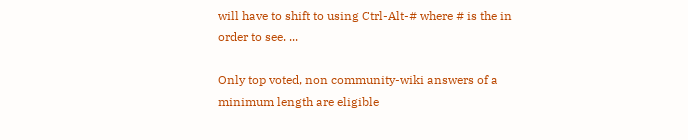will have to shift to using Ctrl-Alt-# where # is the in order to see. ...

Only top voted, non community-wiki answers of a minimum length are eligible